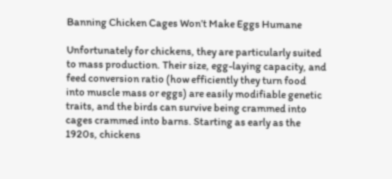Banning Chicken Cages Won’t Make Eggs Humane

Unfortunately for chickens, they are particularly suited to mass production. Their size, egg-laying capacity, and feed conversion ratio (how efficiently they turn food into muscle mass or eggs) are easily modifiable genetic traits, and the birds can survive being crammed into cages crammed into barns. Starting as early as the 1920s, chickens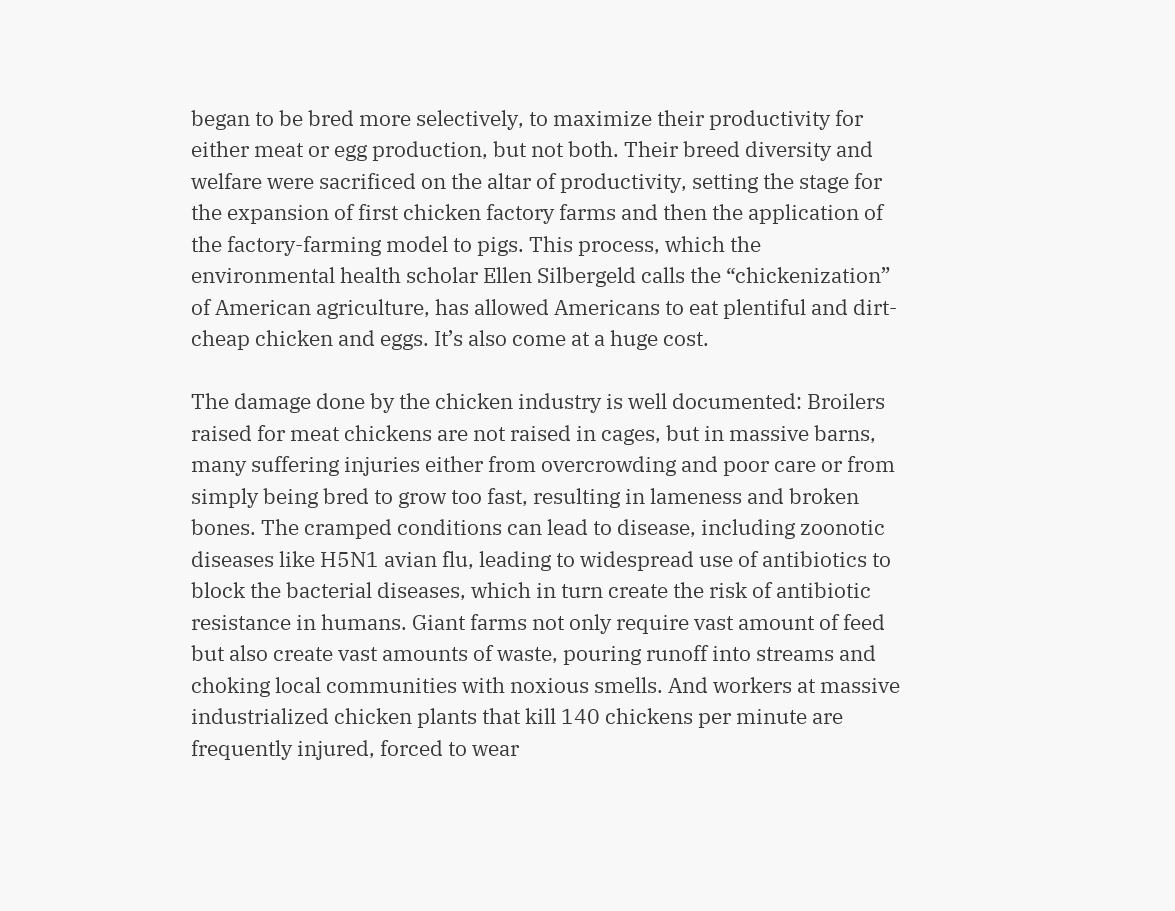began to be bred more selectively, to maximize their productivity for either meat or egg production, but not both. Their breed diversity and welfare were sacrificed on the altar of productivity, setting the stage for the expansion of first chicken factory farms and then the application of the factory-farming model to pigs. This process, which the environmental health scholar Ellen Silbergeld calls the “chickenization” of American agriculture, has allowed Americans to eat plentiful and dirt-cheap chicken and eggs. It’s also come at a huge cost.

The damage done by the chicken industry is well documented: Broilers raised for meat chickens are not raised in cages, but in massive barns, many suffering injuries either from overcrowding and poor care or from simply being bred to grow too fast, resulting in lameness and broken bones. The cramped conditions can lead to disease, including zoonotic diseases like H5N1 avian flu, leading to widespread use of antibiotics to block the bacterial diseases, which in turn create the risk of antibiotic resistance in humans. Giant farms not only require vast amount of feed but also create vast amounts of waste, pouring runoff into streams and choking local communities with noxious smells. And workers at massive industrialized chicken plants that kill 140 chickens per minute are frequently injured, forced to wear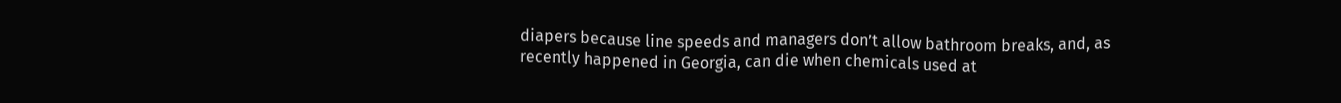diapers because line speeds and managers don’t allow bathroom breaks, and, as recently happened in Georgia, can die when chemicals used at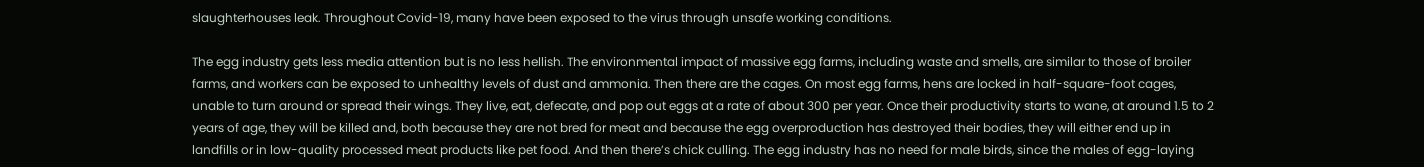slaughterhouses leak. Throughout Covid-19, many have been exposed to the virus through unsafe working conditions.

The egg industry gets less media attention but is no less hellish. The environmental impact of massive egg farms, including waste and smells, are similar to those of broiler farms, and workers can be exposed to unhealthy levels of dust and ammonia. Then there are the cages. On most egg farms, hens are locked in half-square-foot cages, unable to turn around or spread their wings. They live, eat, defecate, and pop out eggs at a rate of about 300 per year. Once their productivity starts to wane, at around 1.5 to 2 years of age, they will be killed and, both because they are not bred for meat and because the egg overproduction has destroyed their bodies, they will either end up in landfills or in low-quality processed meat products like pet food. And then there’s chick culling. The egg industry has no need for male birds, since the males of egg-laying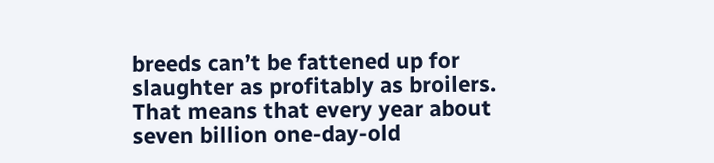breeds can’t be fattened up for slaughter as profitably as broilers. That means that every year about seven billion one-day-old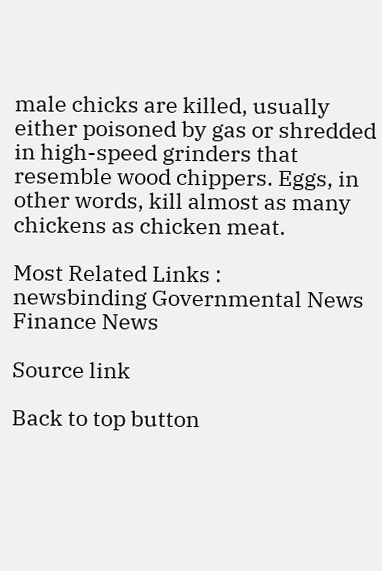male chicks are killed, usually either poisoned by gas or shredded in high-speed grinders that resemble wood chippers. Eggs, in other words, kill almost as many chickens as chicken meat.

Most Related Links :
newsbinding Governmental News Finance News

Source link

Back to top button